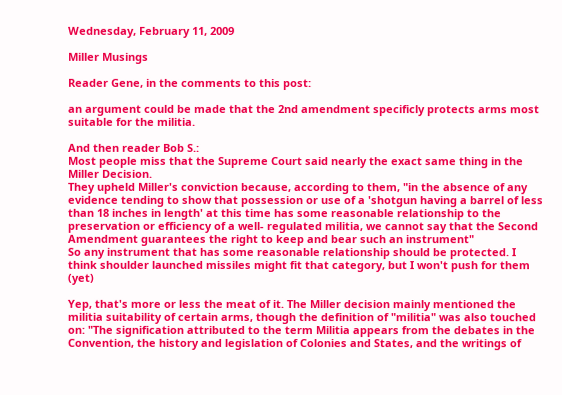Wednesday, February 11, 2009

Miller Musings

Reader Gene, in the comments to this post:

an argument could be made that the 2nd amendment specificly protects arms most suitable for the militia.

And then reader Bob S.:
Most people miss that the Supreme Court said nearly the exact same thing in the Miller Decision.
They upheld Miller's conviction because, according to them, "in the absence of any evidence tending to show that possession or use of a 'shotgun having a barrel of less than 18 inches in length' at this time has some reasonable relationship to the preservation or efficiency of a well- regulated militia, we cannot say that the Second Amendment guarantees the right to keep and bear such an instrument"
So any instrument that has some reasonable relationship should be protected. I think shoulder launched missiles might fit that category, but I won't push for them (yet)

Yep, that's more or less the meat of it. The Miller decision mainly mentioned the militia suitability of certain arms, though the definition of "militia" was also touched on: "The signification attributed to the term Militia appears from the debates in the Convention, the history and legislation of Colonies and States, and the writings of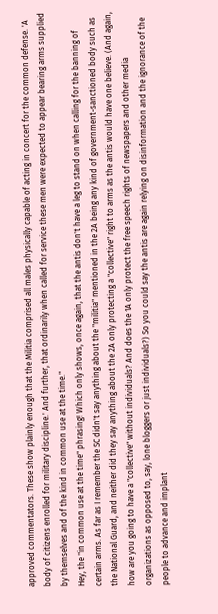approved commentators. These show plainly enough that the Militia comprised all males physically capable of acting in concert for the common defense. 'A body of citizens enrolled for military discipline.' And further, that ordinarily when called for service these men were expected to appear bearing arms supplied by themselves and of the kind in common use at the time."
Hey, the "in common use at the time" phrasing! Which only shows, once again, that the antis don't have a leg to stand on when calling for the banning of certain arms. As far as I remember the SC didn't say anything about the "militia" mentioned in the 2A being any kind of government-sanctioned body such as the National Guard, and neither did they say anything about the 2A only protecting a "collective" right to arms as the antis would have one believe. (And again, how are you going to have a "collective" without individuals? And does the 1A only protect the free speech rights of newspapers and other media organizations as opposed to, say, lone bloggers or just individuals?) So you could say the antis are again relying on disinformation and the ignorance of the people to advance and implant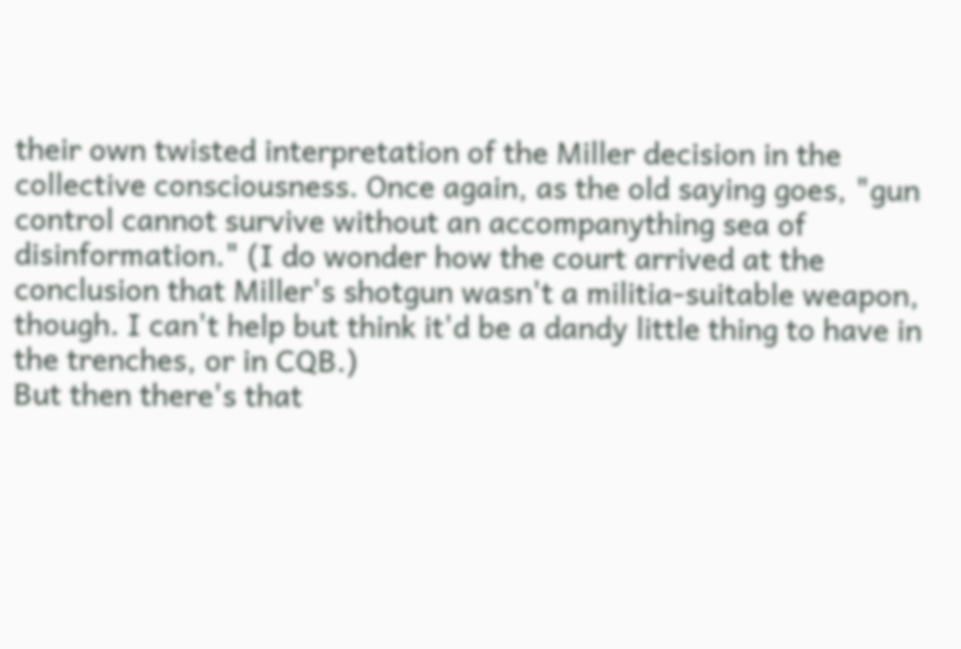their own twisted interpretation of the Miller decision in the collective consciousness. Once again, as the old saying goes, "gun control cannot survive without an accompanything sea of disinformation." (I do wonder how the court arrived at the conclusion that Miller's shotgun wasn't a militia-suitable weapon, though. I can't help but think it'd be a dandy little thing to have in the trenches, or in CQB.)
But then there's that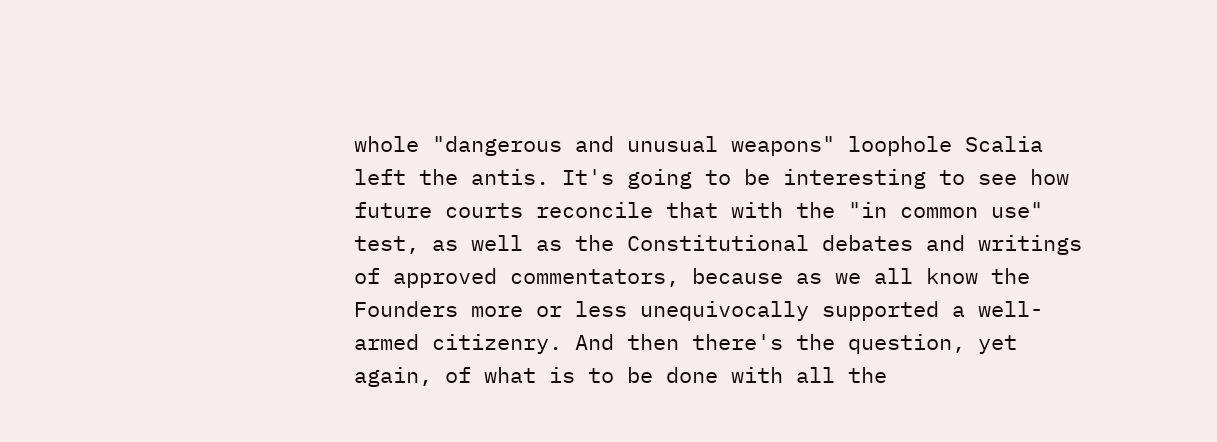whole "dangerous and unusual weapons" loophole Scalia left the antis. It's going to be interesting to see how future courts reconcile that with the "in common use" test, as well as the Constitutional debates and writings of approved commentators, because as we all know the Founders more or less unequivocally supported a well-armed citizenry. And then there's the question, yet again, of what is to be done with all the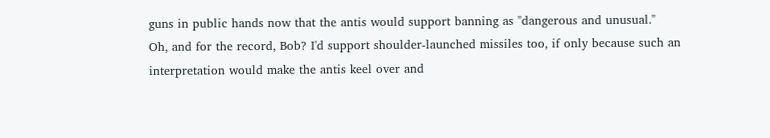guns in public hands now that the antis would support banning as "dangerous and unusual."
Oh, and for the record, Bob? I'd support shoulder-launched missiles too, if only because such an interpretation would make the antis keel over and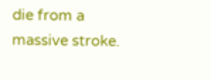die from a massive stroke.